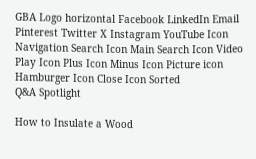GBA Logo horizontal Facebook LinkedIn Email Pinterest Twitter X Instagram YouTube Icon Navigation Search Icon Main Search Icon Video Play Icon Plus Icon Minus Icon Picture icon Hamburger Icon Close Icon Sorted
Q&A Spotlight

How to Insulate a Wood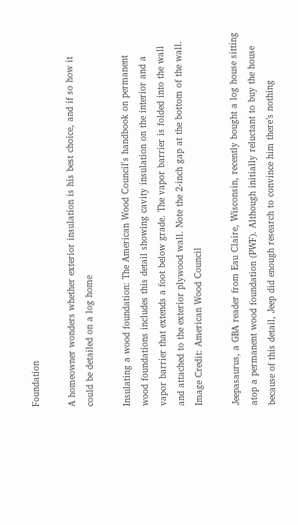Foundation

A homeowner wonders whether exterior insulation is his best choice, and if so how it could be detailed on a log home

Insulating a wood foundation: The American Wood Council's handbook on permanent wood foundations includes this detail showing cavity insulation on the interior and a vapor barrier that extends a foot below grade. The vapor barrier is folded into the wall and attached to the exterior plywood wall. Note the 2-inch gap at the bottom of the wall.
Image Credit: American Wood Council

Jeepasaurus, a GBA reader from Eau Claire, Wisconsin, recently bought a log house sitting atop a permanent wood foundation (PWF). Although initially reluctant to buy the house because of this detail, Jeep did enough research to convince him there’s nothing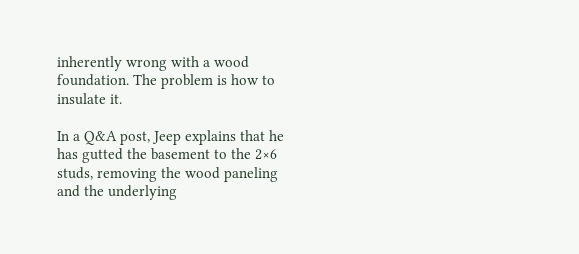inherently wrong with a wood foundation. The problem is how to insulate it.

In a Q&A post, Jeep explains that he has gutted the basement to the 2×6 studs, removing the wood paneling and the underlying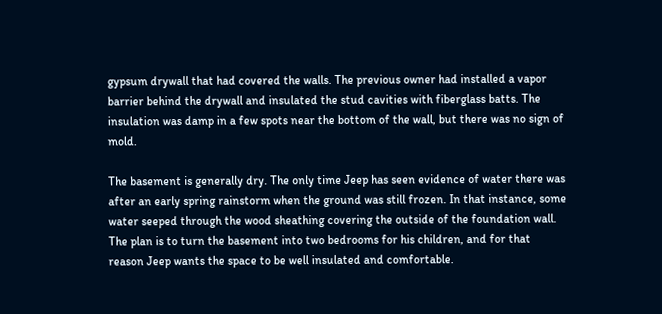gypsum drywall that had covered the walls. The previous owner had installed a vapor barrier behind the drywall and insulated the stud cavities with fiberglass batts. The insulation was damp in a few spots near the bottom of the wall, but there was no sign of mold.

The basement is generally dry. The only time Jeep has seen evidence of water there was after an early spring rainstorm when the ground was still frozen. In that instance, some water seeped through the wood sheathing covering the outside of the foundation wall. The plan is to turn the basement into two bedrooms for his children, and for that reason Jeep wants the space to be well insulated and comfortable.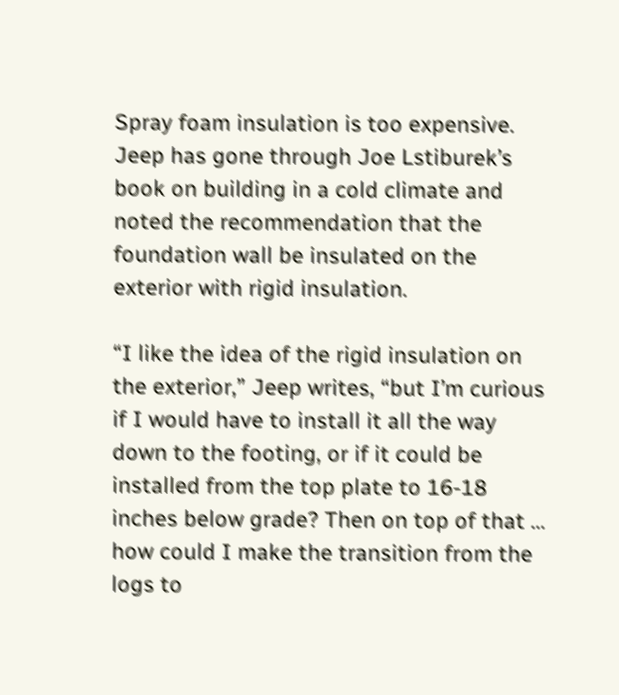Spray foam insulation is too expensive. Jeep has gone through Joe Lstiburek’s book on building in a cold climate and noted the recommendation that the foundation wall be insulated on the exterior with rigid insulation.

“I like the idea of the rigid insulation on the exterior,” Jeep writes, “but I’m curious if I would have to install it all the way down to the footing, or if it could be installed from the top plate to 16-18 inches below grade? Then on top of that … how could I make the transition from the logs to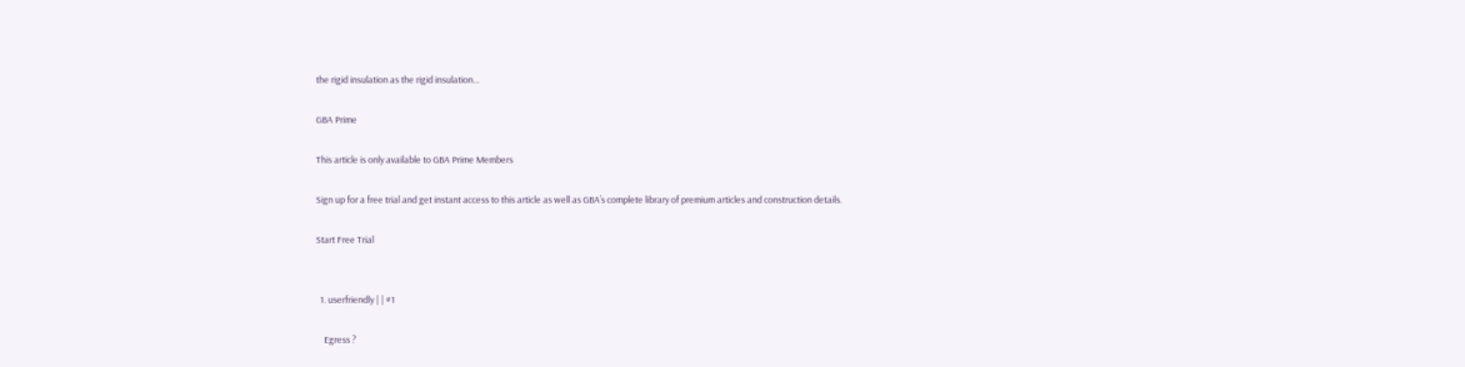the rigid insulation as the rigid insulation…

GBA Prime

This article is only available to GBA Prime Members

Sign up for a free trial and get instant access to this article as well as GBA’s complete library of premium articles and construction details.

Start Free Trial


  1. userfriendly | | #1

    Egress ?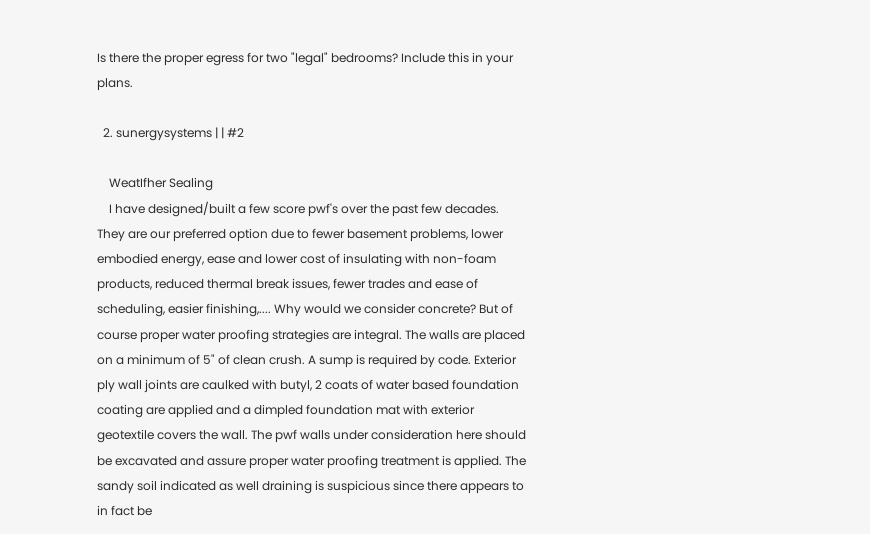Is there the proper egress for two "legal" bedrooms? Include this in your plans.

  2. sunergysystems | | #2

    WeatIfher Sealing
    I have designed/built a few score pwf's over the past few decades. They are our preferred option due to fewer basement problems, lower embodied energy, ease and lower cost of insulating with non-foam products, reduced thermal break issues, fewer trades and ease of scheduling, easier finishing,.... Why would we consider concrete? But of course proper water proofing strategies are integral. The walls are placed on a minimum of 5" of clean crush. A sump is required by code. Exterior ply wall joints are caulked with butyl, 2 coats of water based foundation coating are applied and a dimpled foundation mat with exterior geotextile covers the wall. The pwf walls under consideration here should be excavated and assure proper water proofing treatment is applied. The sandy soil indicated as well draining is suspicious since there appears to in fact be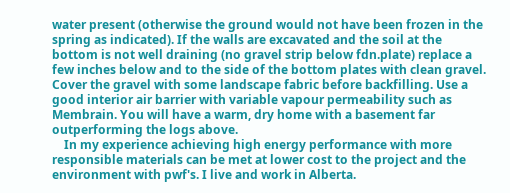water present (otherwise the ground would not have been frozen in the spring as indicated). If the walls are excavated and the soil at the bottom is not well draining (no gravel strip below fdn.plate) replace a few inches below and to the side of the bottom plates with clean gravel. Cover the gravel with some landscape fabric before backfilling. Use a good interior air barrier with variable vapour permeability such as Membrain. You will have a warm, dry home with a basement far outperforming the logs above.
    In my experience achieving high energy performance with more responsible materials can be met at lower cost to the project and the environment with pwf's. I live and work in Alberta.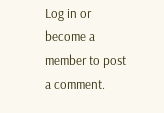Log in or become a member to post a comment.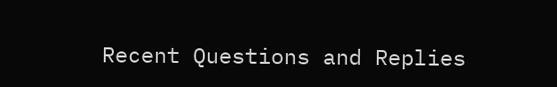Recent Questions and Replies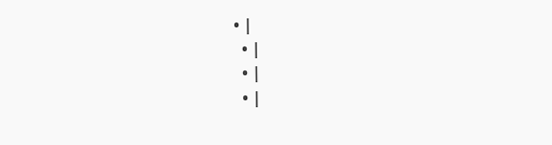• |
  • |
  • |
  • |